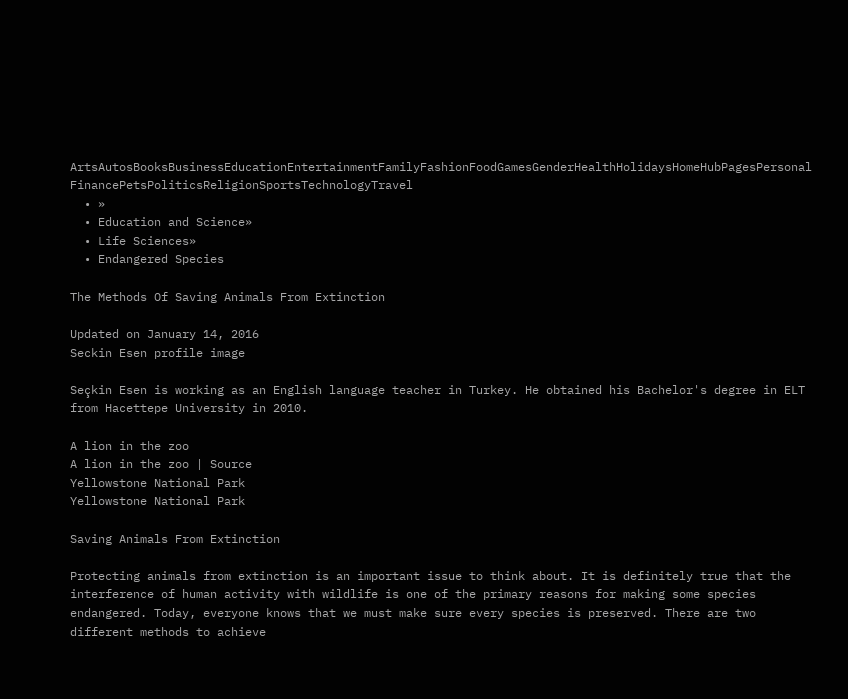ArtsAutosBooksBusinessEducationEntertainmentFamilyFashionFoodGamesGenderHealthHolidaysHomeHubPagesPersonal FinancePetsPoliticsReligionSportsTechnologyTravel
  • »
  • Education and Science»
  • Life Sciences»
  • Endangered Species

The Methods Of Saving Animals From Extinction

Updated on January 14, 2016
Seckin Esen profile image

Seçkin Esen is working as an English language teacher in Turkey. He obtained his Bachelor's degree in ELT from Hacettepe University in 2010.

A lion in the zoo
A lion in the zoo | Source
Yellowstone National Park
Yellowstone National Park

Saving Animals From Extinction

Protecting animals from extinction is an important issue to think about. It is definitely true that the interference of human activity with wildlife is one of the primary reasons for making some species endangered. Today, everyone knows that we must make sure every species is preserved. There are two different methods to achieve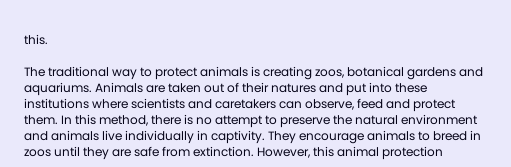this.

The traditional way to protect animals is creating zoos, botanical gardens and aquariums. Animals are taken out of their natures and put into these institutions where scientists and caretakers can observe, feed and protect them. In this method, there is no attempt to preserve the natural environment and animals live individually in captivity. They encourage animals to breed in zoos until they are safe from extinction. However, this animal protection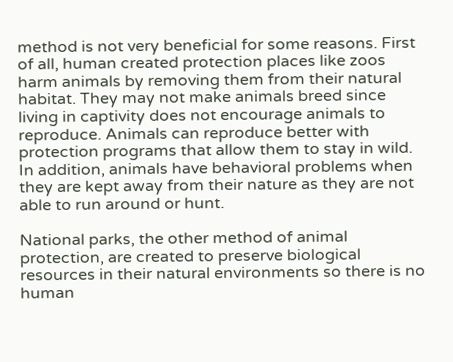method is not very beneficial for some reasons. First of all, human created protection places like zoos harm animals by removing them from their natural habitat. They may not make animals breed since living in captivity does not encourage animals to reproduce. Animals can reproduce better with protection programs that allow them to stay in wild. In addition, animals have behavioral problems when they are kept away from their nature as they are not able to run around or hunt.

National parks, the other method of animal protection, are created to preserve biological resources in their natural environments so there is no human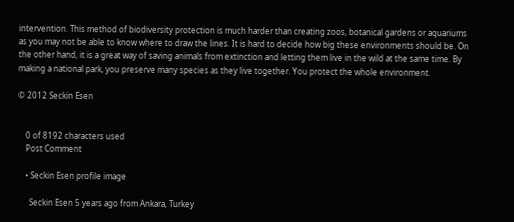intervention. This method of biodiversity protection is much harder than creating zoos, botanical gardens or aquariums as you may not be able to know where to draw the lines. It is hard to decide how big these environments should be. On the other hand, it is a great way of saving animals from extinction and letting them live in the wild at the same time. By making a national park, you preserve many species as they live together. You protect the whole environment.

© 2012 Seckin Esen


    0 of 8192 characters used
    Post Comment

    • Seckin Esen profile image

      Seckin Esen 5 years ago from Ankara, Turkey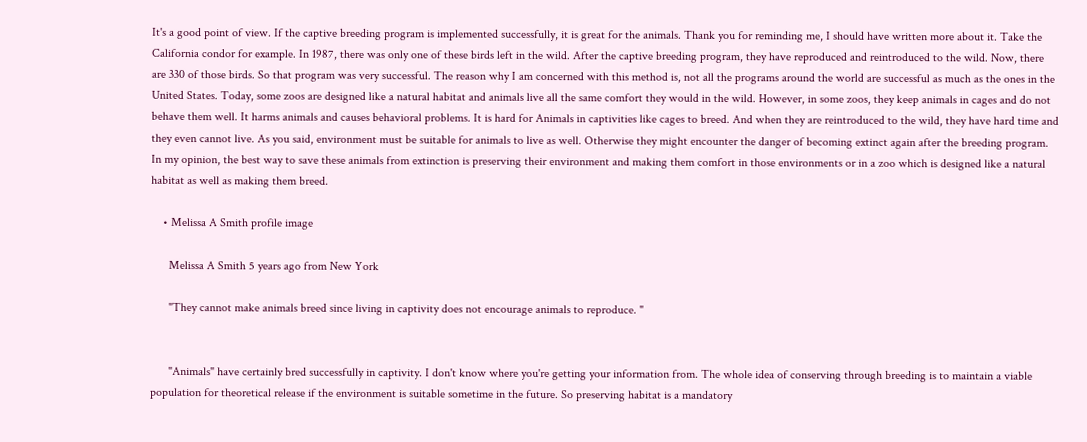It's a good point of view. If the captive breeding program is implemented successfully, it is great for the animals. Thank you for reminding me, I should have written more about it. Take the California condor for example. In 1987, there was only one of these birds left in the wild. After the captive breeding program, they have reproduced and reintroduced to the wild. Now, there are 330 of those birds. So that program was very successful. The reason why I am concerned with this method is, not all the programs around the world are successful as much as the ones in the United States. Today, some zoos are designed like a natural habitat and animals live all the same comfort they would in the wild. However, in some zoos, they keep animals in cages and do not behave them well. It harms animals and causes behavioral problems. It is hard for Animals in captivities like cages to breed. And when they are reintroduced to the wild, they have hard time and they even cannot live. As you said, environment must be suitable for animals to live as well. Otherwise they might encounter the danger of becoming extinct again after the breeding program. In my opinion, the best way to save these animals from extinction is preserving their environment and making them comfort in those environments or in a zoo which is designed like a natural habitat as well as making them breed.

    • Melissa A Smith profile image

      Melissa A Smith 5 years ago from New York

      "They cannot make animals breed since living in captivity does not encourage animals to reproduce. "


      "Animals" have certainly bred successfully in captivity. I don't know where you're getting your information from. The whole idea of conserving through breeding is to maintain a viable population for theoretical release if the environment is suitable sometime in the future. So preserving habitat is a mandatory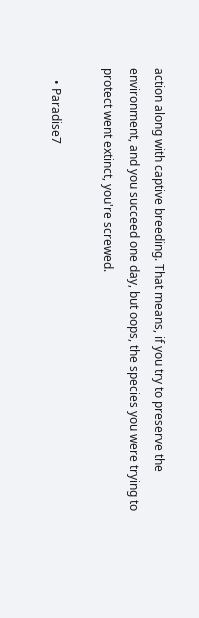action along with captive breeding. That means, if you try to preserve the environment, and you succeed one day, but oops, the species you were trying to protect went extinct, you're screwed.

    • Paradise7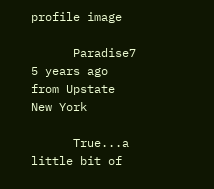profile image

      Paradise7 5 years ago from Upstate New York

      True...a little bit of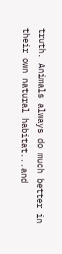truth. Animals always do much better in their own natural habitat...and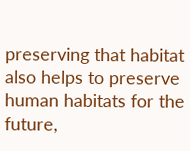preserving that habitat also helps to preserve human habitats for the future,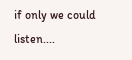if only we could listen....